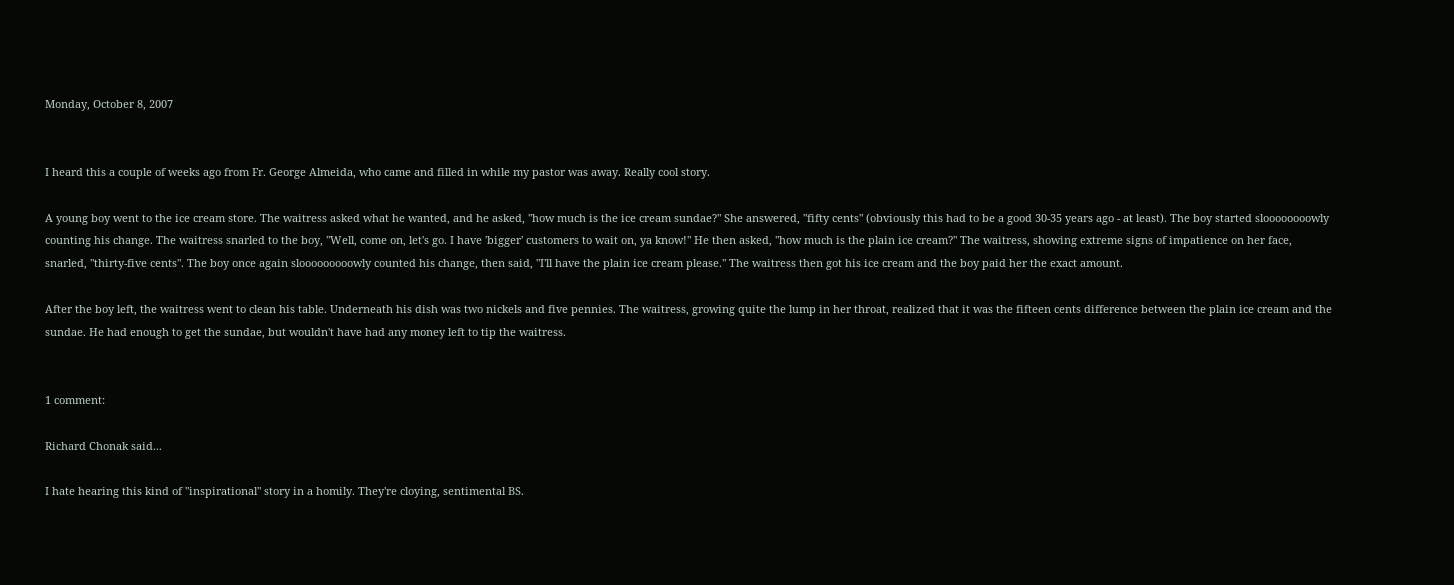Monday, October 8, 2007


I heard this a couple of weeks ago from Fr. George Almeida, who came and filled in while my pastor was away. Really cool story.

A young boy went to the ice cream store. The waitress asked what he wanted, and he asked, "how much is the ice cream sundae?" She answered, "fifty cents" (obviously this had to be a good 30-35 years ago - at least). The boy started sloooooooowly counting his change. The waitress snarled to the boy, "Well, come on, let's go. I have 'bigger' customers to wait on, ya know!" He then asked, "how much is the plain ice cream?" The waitress, showing extreme signs of impatience on her face, snarled, "thirty-five cents". The boy once again slooooooooowly counted his change, then said, "I'll have the plain ice cream please." The waitress then got his ice cream and the boy paid her the exact amount.

After the boy left, the waitress went to clean his table. Underneath his dish was two nickels and five pennies. The waitress, growing quite the lump in her throat, realized that it was the fifteen cents difference between the plain ice cream and the sundae. He had enough to get the sundae, but wouldn't have had any money left to tip the waitress.


1 comment:

Richard Chonak said...

I hate hearing this kind of "inspirational" story in a homily. They're cloying, sentimental BS.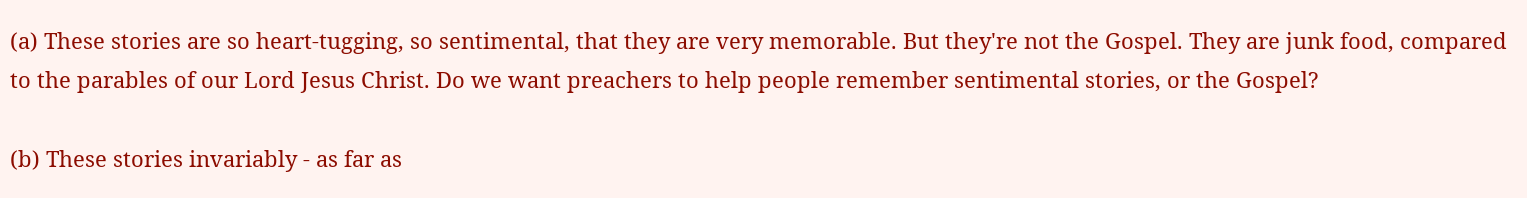(a) These stories are so heart-tugging, so sentimental, that they are very memorable. But they're not the Gospel. They are junk food, compared to the parables of our Lord Jesus Christ. Do we want preachers to help people remember sentimental stories, or the Gospel?

(b) These stories invariably - as far as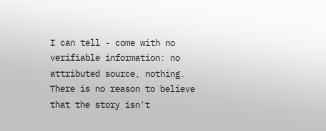I can tell - come with no verifiable information: no attributed source, nothing. There is no reason to believe that the story isn't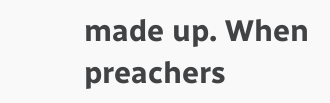made up. When preachers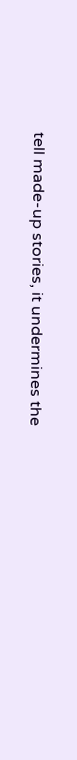tell made-up stories, it undermines the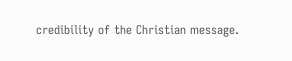credibility of the Christian message.